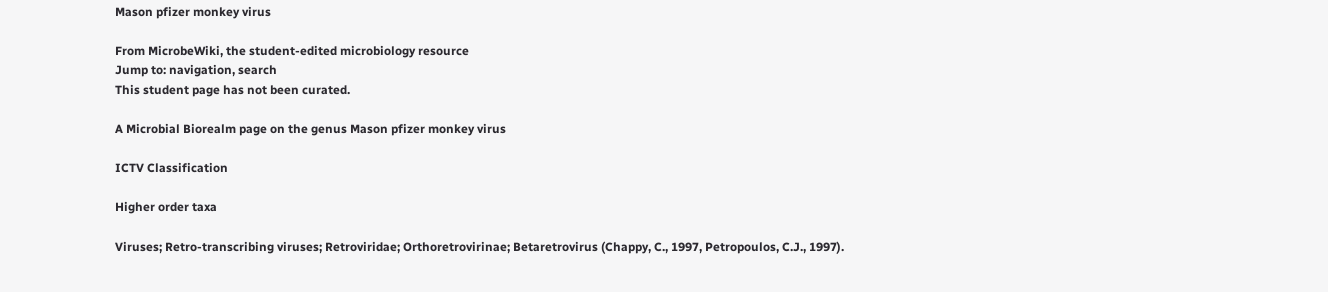Mason pfizer monkey virus

From MicrobeWiki, the student-edited microbiology resource
Jump to: navigation, search
This student page has not been curated.

A Microbial Biorealm page on the genus Mason pfizer monkey virus

ICTV Classification

Higher order taxa

Viruses; Retro-transcribing viruses; Retroviridae; Orthoretrovirinae; Betaretrovirus (Chappy, C., 1997, Petropoulos, C.J., 1997).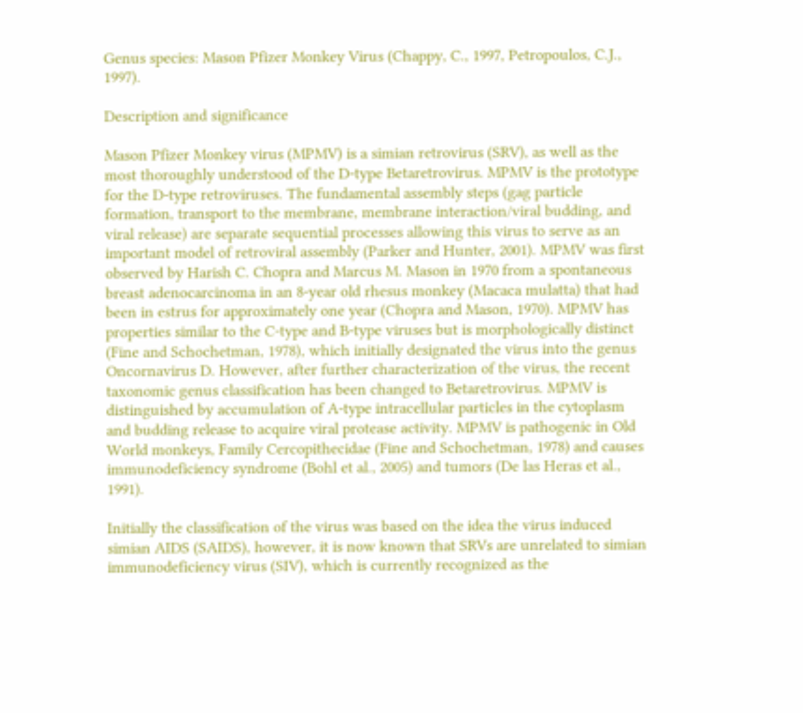Genus species: Mason Pfizer Monkey Virus (Chappy, C., 1997, Petropoulos, C.J., 1997).

Description and significance

Mason Pfizer Monkey virus (MPMV) is a simian retrovirus (SRV), as well as the most thoroughly understood of the D-type Betaretrovirus. MPMV is the prototype for the D-type retroviruses. The fundamental assembly steps (gag particle formation, transport to the membrane, membrane interaction/viral budding, and viral release) are separate sequential processes allowing this virus to serve as an important model of retroviral assembly (Parker and Hunter, 2001). MPMV was first observed by Harish C. Chopra and Marcus M. Mason in 1970 from a spontaneous breast adenocarcinoma in an 8-year old rhesus monkey (Macaca mulatta) that had been in estrus for approximately one year (Chopra and Mason, 1970). MPMV has properties similar to the C-type and B-type viruses but is morphologically distinct (Fine and Schochetman, 1978), which initially designated the virus into the genus Oncornavirus D. However, after further characterization of the virus, the recent taxonomic genus classification has been changed to Betaretrovirus. MPMV is distinguished by accumulation of A-type intracellular particles in the cytoplasm and budding release to acquire viral protease activity. MPMV is pathogenic in Old World monkeys, Family Cercopithecidae (Fine and Schochetman, 1978) and causes immunodeficiency syndrome (Bohl et al., 2005) and tumors (De las Heras et al., 1991).

Initially the classification of the virus was based on the idea the virus induced simian AIDS (SAIDS), however, it is now known that SRVs are unrelated to simian immunodeficiency virus (SIV), which is currently recognized as the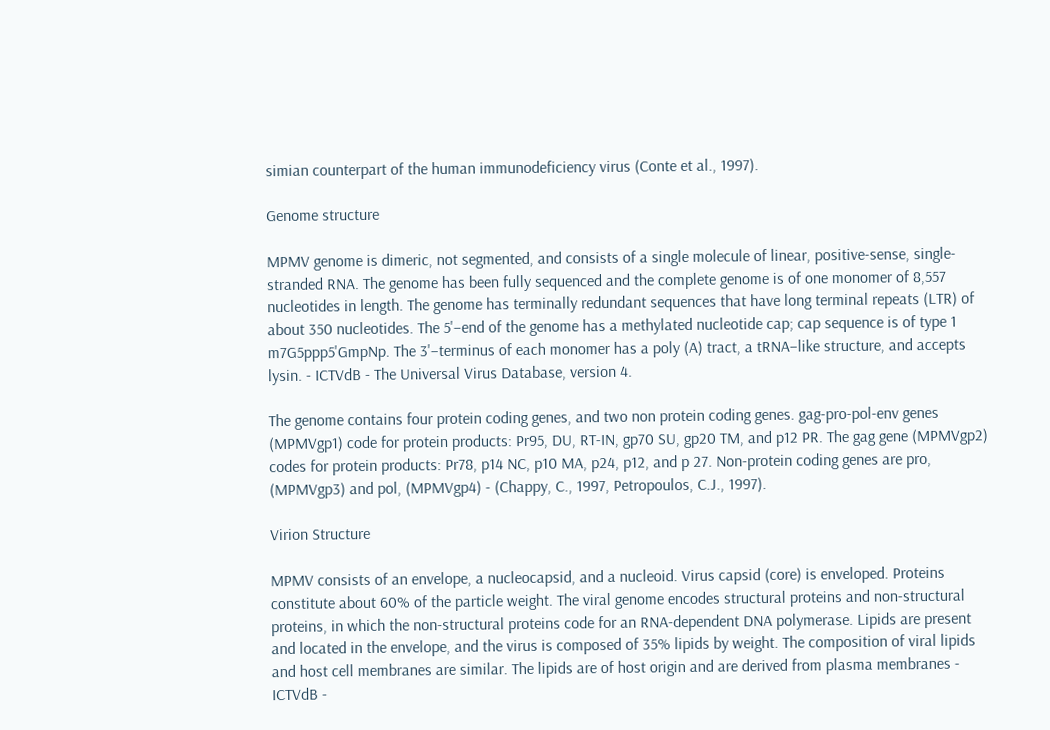simian counterpart of the human immunodeficiency virus (Conte et al., 1997).

Genome structure

MPMV genome is dimeric, not segmented, and consists of a single molecule of linear, positive-sense, single-stranded RNA. The genome has been fully sequenced and the complete genome is of one monomer of 8,557 nucleotides in length. The genome has terminally redundant sequences that have long terminal repeats (LTR) of about 350 nucleotides. The 5'–end of the genome has a methylated nucleotide cap; cap sequence is of type 1 m7G5ppp5'GmpNp. The 3'–terminus of each monomer has a poly (A) tract, a tRNA–like structure, and accepts lysin. - ICTVdB - The Universal Virus Database, version 4.

The genome contains four protein coding genes, and two non protein coding genes. gag-pro-pol-env genes (MPMVgp1) code for protein products: Pr95, DU, RT-IN, gp70 SU, gp20 TM, and p12 PR. The gag gene (MPMVgp2) codes for protein products: Pr78, p14 NC, p10 MA, p24, p12, and p 27. Non-protein coding genes are pro, (MPMVgp3) and pol, (MPMVgp4) - (Chappy, C., 1997, Petropoulos, C.J., 1997).

Virion Structure

MPMV consists of an envelope, a nucleocapsid, and a nucleoid. Virus capsid (core) is enveloped. Proteins constitute about 60% of the particle weight. The viral genome encodes structural proteins and non-structural proteins, in which the non-structural proteins code for an RNA-dependent DNA polymerase. Lipids are present and located in the envelope, and the virus is composed of 35% lipids by weight. The composition of viral lipids and host cell membranes are similar. The lipids are of host origin and are derived from plasma membranes - ICTVdB -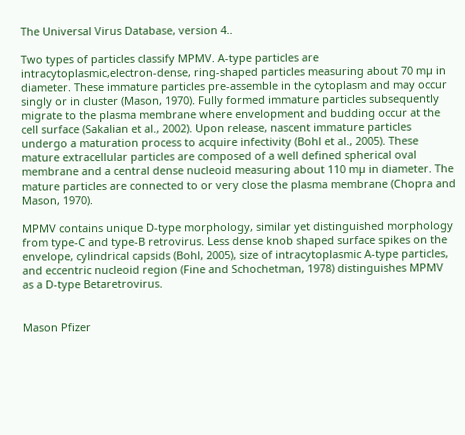The Universal Virus Database, version 4..

Two types of particles classify MPMV. A-type particles are intracytoplasmic,electron-dense, ring-shaped particles measuring about 70 mµ in diameter. These immature particles pre-assemble in the cytoplasm and may occur singly or in cluster (Mason, 1970). Fully formed immature particles subsequently migrate to the plasma membrane where envelopment and budding occur at the cell surface (Sakalian et al., 2002). Upon release, nascent immature particles undergo a maturation process to acquire infectivity (Bohl et al., 2005). These mature extracellular particles are composed of a well defined spherical oval membrane and a central dense nucleoid measuring about 110 mµ in diameter. The mature particles are connected to or very close the plasma membrane (Chopra and Mason, 1970).

MPMV contains unique D-type morphology, similar yet distinguished morphology from type-C and type-B retrovirus. Less dense knob shaped surface spikes on the envelope, cylindrical capsids (Bohl, 2005), size of intracytoplasmic A-type particles, and eccentric nucleoid region (Fine and Schochetman, 1978) distinguishes MPMV as a D-type Betaretrovirus.


Mason Pfizer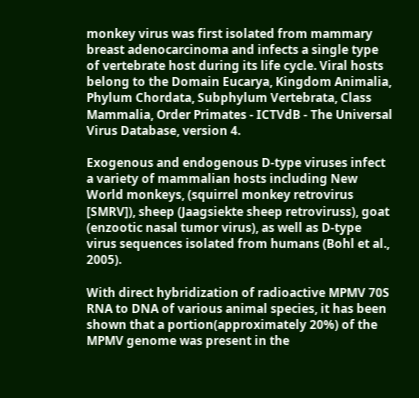monkey virus was first isolated from mammary breast adenocarcinoma and infects a single type of vertebrate host during its life cycle. Viral hosts belong to the Domain Eucarya, Kingdom Animalia, Phylum Chordata, Subphylum Vertebrata, Class Mammalia, Order Primates - ICTVdB - The Universal Virus Database, version 4.

Exogenous and endogenous D-type viruses infect a variety of mammalian hosts including New World monkeys, (squirrel monkey retrovirus [SMRV]), sheep (Jaagsiekte sheep retroviruss), goat (enzootic nasal tumor virus), as well as D-type virus sequences isolated from humans (Bohl et al., 2005).

With direct hybridization of radioactive MPMV 70S RNA to DNA of various animal species, it has been shown that a portion(approximately 20%) of the MPMV genome was present in the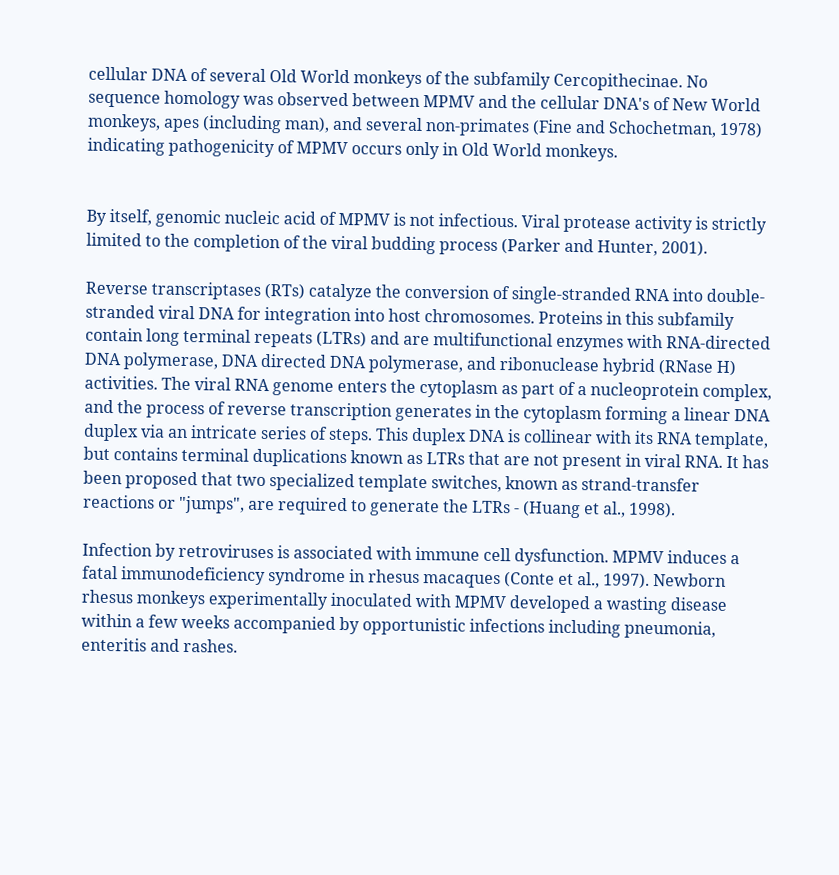cellular DNA of several Old World monkeys of the subfamily Cercopithecinae. No sequence homology was observed between MPMV and the cellular DNA's of New World monkeys, apes (including man), and several non-primates (Fine and Schochetman, 1978) indicating pathogenicity of MPMV occurs only in Old World monkeys.


By itself, genomic nucleic acid of MPMV is not infectious. Viral protease activity is strictly limited to the completion of the viral budding process (Parker and Hunter, 2001).

Reverse transcriptases (RTs) catalyze the conversion of single-stranded RNA into double-stranded viral DNA for integration into host chromosomes. Proteins in this subfamily contain long terminal repeats (LTRs) and are multifunctional enzymes with RNA-directed DNA polymerase, DNA directed DNA polymerase, and ribonuclease hybrid (RNase H) activities. The viral RNA genome enters the cytoplasm as part of a nucleoprotein complex, and the process of reverse transcription generates in the cytoplasm forming a linear DNA duplex via an intricate series of steps. This duplex DNA is collinear with its RNA template, but contains terminal duplications known as LTRs that are not present in viral RNA. It has been proposed that two specialized template switches, known as strand-transfer reactions or "jumps", are required to generate the LTRs - (Huang et al., 1998).

Infection by retroviruses is associated with immune cell dysfunction. MPMV induces a fatal immunodeficiency syndrome in rhesus macaques (Conte et al., 1997). Newborn rhesus monkeys experimentally inoculated with MPMV developed a wasting disease within a few weeks accompanied by opportunistic infections including pneumonia, enteritis and rashes.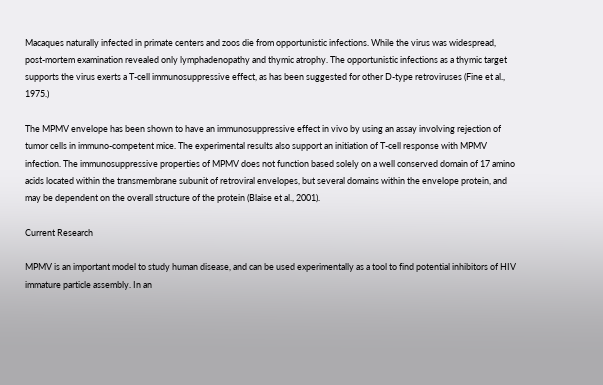Macaques naturally infected in primate centers and zoos die from opportunistic infections. While the virus was widespread, post-mortem examination revealed only lymphadenopathy and thymic atrophy. The opportunistic infections as a thymic target supports the virus exerts a T-cell immunosuppressive effect, as has been suggested for other D-type retroviruses (Fine et al., 1975.)

The MPMV envelope has been shown to have an immunosuppressive effect in vivo by using an assay involving rejection of tumor cells in immuno-competent mice. The experimental results also support an initiation of T-cell response with MPMV infection. The immunosuppressive properties of MPMV does not function based solely on a well conserved domain of 17 amino acids located within the transmembrane subunit of retroviral envelopes, but several domains within the envelope protein, and may be dependent on the overall structure of the protein (Blaise et al., 2001).

Current Research

MPMV is an important model to study human disease, and can be used experimentally as a tool to find potential inhibitors of HIV immature particle assembly. In an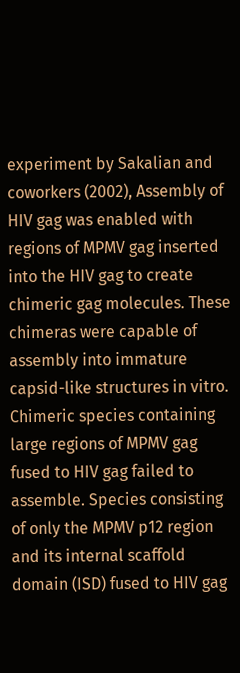experiment by Sakalian and coworkers (2002), Assembly of HIV gag was enabled with regions of MPMV gag inserted into the HIV gag to create chimeric gag molecules. These chimeras were capable of assembly into immature capsid-like structures in vitro. Chimeric species containing large regions of MPMV gag fused to HIV gag failed to assemble. Species consisting of only the MPMV p12 region and its internal scaffold domain (ISD) fused to HIV gag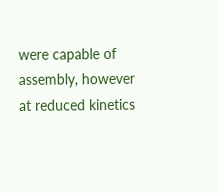were capable of assembly, however at reduced kinetics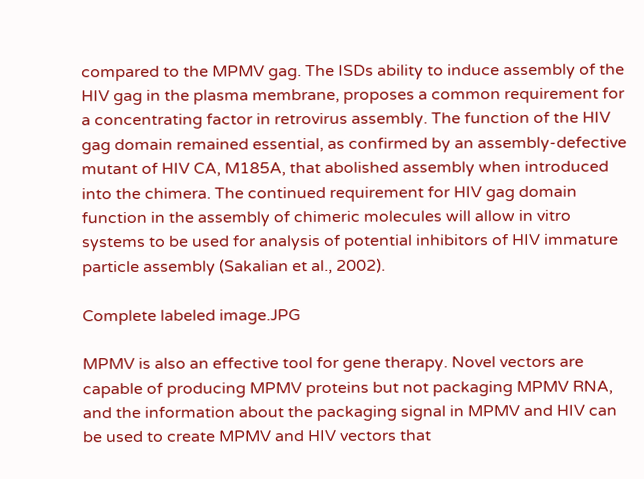compared to the MPMV gag. The ISDs ability to induce assembly of the HIV gag in the plasma membrane, proposes a common requirement for a concentrating factor in retrovirus assembly. The function of the HIV gag domain remained essential, as confirmed by an assembly-defective mutant of HIV CA, M185A, that abolished assembly when introduced into the chimera. The continued requirement for HIV gag domain function in the assembly of chimeric molecules will allow in vitro systems to be used for analysis of potential inhibitors of HIV immature particle assembly (Sakalian et al., 2002).

Complete labeled image.JPG

MPMV is also an effective tool for gene therapy. Novel vectors are capable of producing MPMV proteins but not packaging MPMV RNA, and the information about the packaging signal in MPMV and HIV can be used to create MPMV and HIV vectors that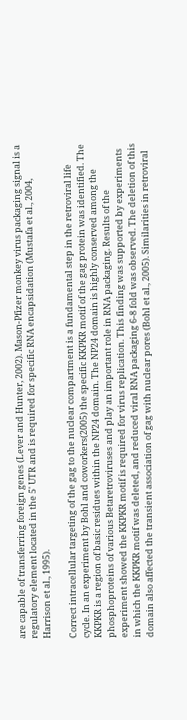are capable of transferring foreign genes (Lever and Hunter, 2002). Mason-Pfizer monkey virus packaging signal is a regulatory element located in the 5' UTR and is required for specific RNA encapsidation (Mustafa et al., 2004, Harrison et al., 1995).

Correct intracellular targeting of the gag to the nuclear compartment is a fundamental step in the retroviral life cycle. In an experiment by Bohl and coworkers(2005) the specific KKPKR motif of the gag protein was identified. The KKPKR is a region of basic residues within the NP24 domain. The NP24 domain is highly conserved among the phosphoproteins of various Betaretroviruses and play an important role in RNA packaging. Results of the experiment showed the KKPKR motif is required for virus replication. This finding was supported by experiments in which the KKPKR motif was deleted, and reduced viral RNA packaging 6-8 fold was observed. The deletion of this domain also affected the transient association of gag with nuclear pores (Bohl et al., 2005). Similarities in retroviral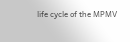life cycle of the MPMV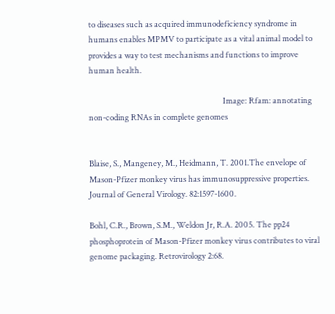to diseases such as acquired immunodeficiency syndrome in humans enables MPMV to participate as a vital animal model to provides a way to test mechanisms and functions to improve human health.

                                                                   Image: Rfam: annotating non-coding RNAs in complete genomes


Blaise, S., Mangeney, M., Heidmann, T. 2001.The envelope of Mason-Pfizer monkey virus has immunosuppressive properties. Journal of General Virology. 82:1597-1600.

Bohl, C.R., Brown, S.M., Weldon Jr, R.A. 2005. The pp24 phosphoprotein of Mason-Pfizer monkey virus contributes to viral genome packaging. Retrovirology 2:68.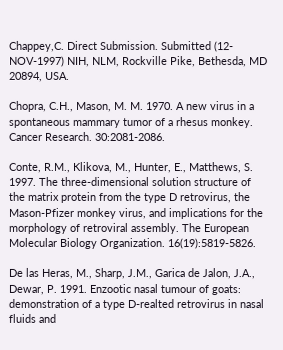Chappey,C. Direct Submission. Submitted (12-NOV-1997) NIH, NLM, Rockville Pike, Bethesda, MD 20894, USA.

Chopra, C.H., Mason, M. M. 1970. A new virus in a spontaneous mammary tumor of a rhesus monkey. Cancer Research. 30:2081-2086.

Conte, R.M., Klikova, M., Hunter, E., Matthews, S. 1997. The three-dimensional solution structure of the matrix protein from the type D retrovirus, the Mason-Pfizer monkey virus, and implications for the morphology of retroviral assembly. The European Molecular Biology Organization. 16(19):5819-5826.

De las Heras, M., Sharp, J.M., Garica de Jalon, J.A., Dewar, P. 1991. Enzootic nasal tumour of goats: demonstration of a type D-realted retrovirus in nasal fluids and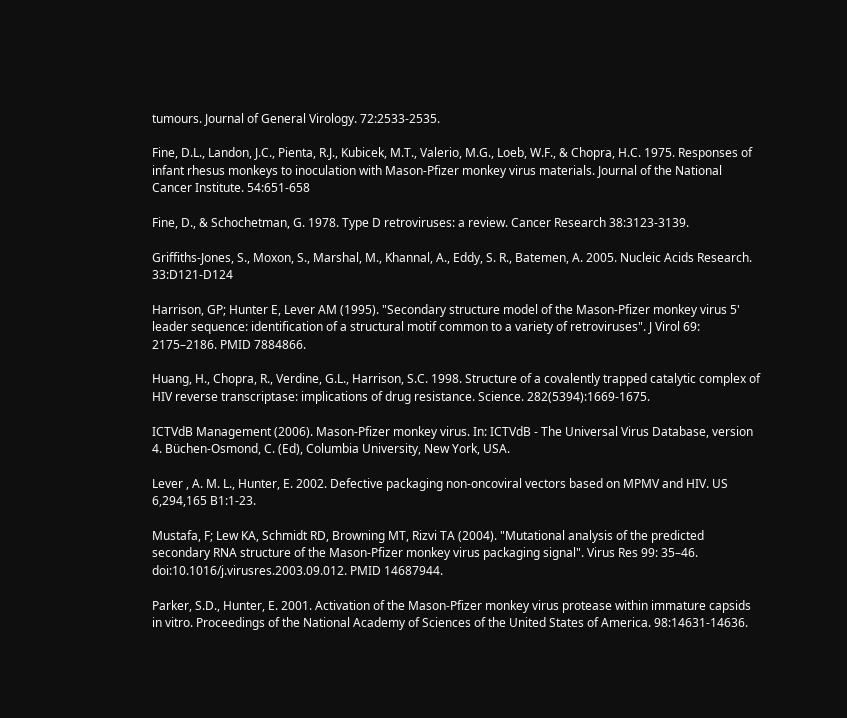tumours. Journal of General Virology. 72:2533-2535.

Fine, D.L., Landon, J.C., Pienta, R.J., Kubicek, M.T., Valerio, M.G., Loeb, W.F., & Chopra, H.C. 1975. Responses of infant rhesus monkeys to inoculation with Mason-Pfizer monkey virus materials. Journal of the National Cancer Institute. 54:651-658

Fine, D., & Schochetman, G. 1978. Type D retroviruses: a review. Cancer Research 38:3123-3139.

Griffiths-Jones, S., Moxon, S., Marshal, M., Khannal, A., Eddy, S. R., Batemen, A. 2005. Nucleic Acids Research. 33:D121-D124

Harrison, GP; Hunter E, Lever AM (1995). "Secondary structure model of the Mason-Pfizer monkey virus 5' leader sequence: identification of a structural motif common to a variety of retroviruses". J Virol 69: 2175–2186. PMID 7884866.

Huang, H., Chopra, R., Verdine, G.L., Harrison, S.C. 1998. Structure of a covalently trapped catalytic complex of HIV reverse transcriptase: implications of drug resistance. Science. 282(5394):1669-1675.

ICTVdB Management (2006). Mason-Pfizer monkey virus. In: ICTVdB - The Universal Virus Database, version 4. Büchen-Osmond, C. (Ed), Columbia University, New York, USA.

Lever , A. M. L., Hunter, E. 2002. Defective packaging non-oncoviral vectors based on MPMV and HIV. US 6,294,165 B1:1-23.

Mustafa, F; Lew KA, Schmidt RD, Browning MT, Rizvi TA (2004). "Mutational analysis of the predicted secondary RNA structure of the Mason-Pfizer monkey virus packaging signal". Virus Res 99: 35–46. doi:10.1016/j.virusres.2003.09.012. PMID 14687944.

Parker, S.D., Hunter, E. 2001. Activation of the Mason-Pfizer monkey virus protease within immature capsids in vitro. Proceedings of the National Academy of Sciences of the United States of America. 98:14631-14636.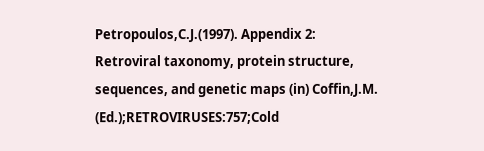Petropoulos,C.J.(1997). Appendix 2: Retroviral taxonomy, protein structure, sequences, and genetic maps (in) Coffin,J.M. (Ed.);RETROVIRUSES:757;Cold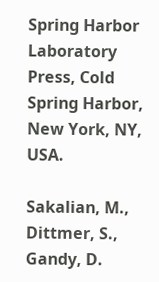Spring Harbor Laboratory Press, Cold Spring Harbor, New York, NY, USA.

Sakalian, M., Dittmer, S., Gandy, D.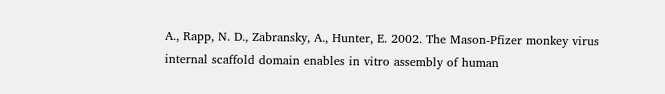A., Rapp, N. D., Zabransky, A., Hunter, E. 2002. The Mason-Pfizer monkey virus internal scaffold domain enables in vitro assembly of human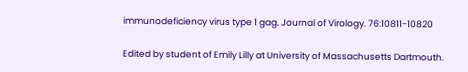immunodeficiency virus type 1 gag. Journal of Virology. 76:10811-10820

Edited by student of Emily Lilly at University of Massachusetts Dartmouth.